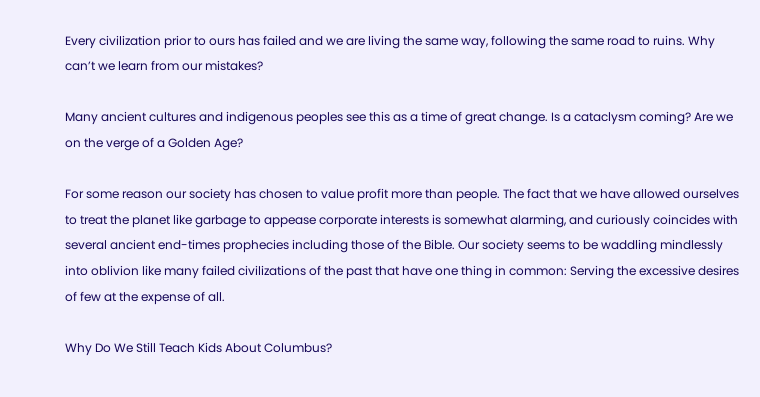Every civilization prior to ours has failed and we are living the same way, following the same road to ruins. Why can’t we learn from our mistakes?

Many ancient cultures and indigenous peoples see this as a time of great change. Is a cataclysm coming? Are we on the verge of a Golden Age?

For some reason our society has chosen to value profit more than people. The fact that we have allowed ourselves to treat the planet like garbage to appease corporate interests is somewhat alarming, and curiously coincides with several ancient end-times prophecies including those of the Bible. Our society seems to be waddling mindlessly into oblivion like many failed civilizations of the past that have one thing in common: Serving the excessive desires of few at the expense of all.

Why Do We Still Teach Kids About Columbus?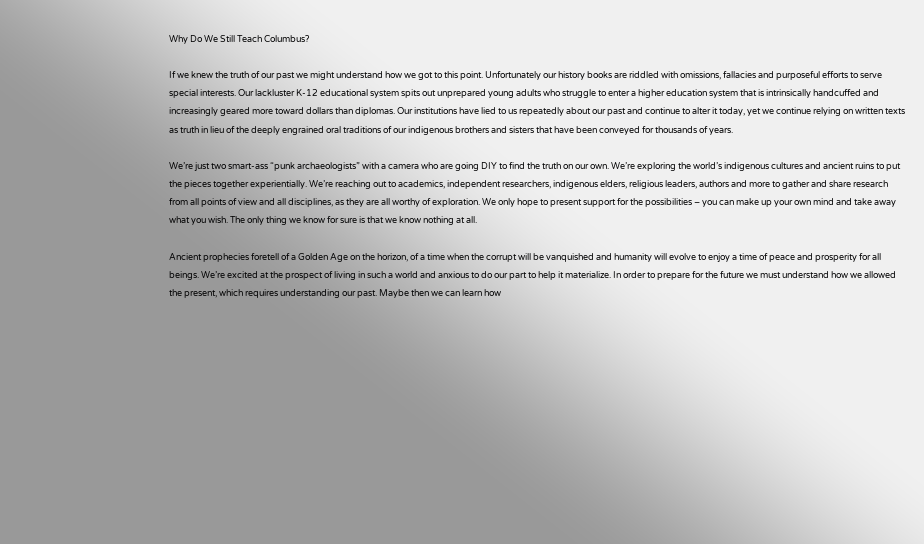Why Do We Still Teach Columbus?

If we knew the truth of our past we might understand how we got to this point. Unfortunately our history books are riddled with omissions, fallacies and purposeful efforts to serve special interests. Our lackluster K-12 educational system spits out unprepared young adults who struggle to enter a higher education system that is intrinsically handcuffed and increasingly geared more toward dollars than diplomas. Our institutions have lied to us repeatedly about our past and continue to alter it today, yet we continue relying on written texts as truth in lieu of the deeply engrained oral traditions of our indigenous brothers and sisters that have been conveyed for thousands of years.

We’re just two smart-ass “punk archaeologists” with a camera who are going DIY to find the truth on our own. We’re exploring the world’s indigenous cultures and ancient ruins to put the pieces together experientially. We’re reaching out to academics, independent researchers, indigenous elders, religious leaders, authors and more to gather and share research from all points of view and all disciplines, as they are all worthy of exploration. We only hope to present support for the possibilities – you can make up your own mind and take away what you wish. The only thing we know for sure is that we know nothing at all.

Ancient prophecies foretell of a Golden Age on the horizon, of a time when the corrupt will be vanquished and humanity will evolve to enjoy a time of peace and prosperity for all beings. We’re excited at the prospect of living in such a world and anxious to do our part to help it materialize. In order to prepare for the future we must understand how we allowed the present, which requires understanding our past. Maybe then we can learn how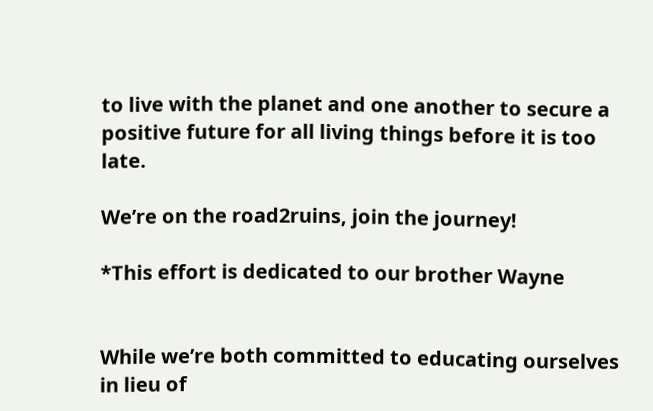to live with the planet and one another to secure a positive future for all living things before it is too late.

We’re on the road2ruins, join the journey!

*This effort is dedicated to our brother Wayne


While we’re both committed to educating ourselves in lieu of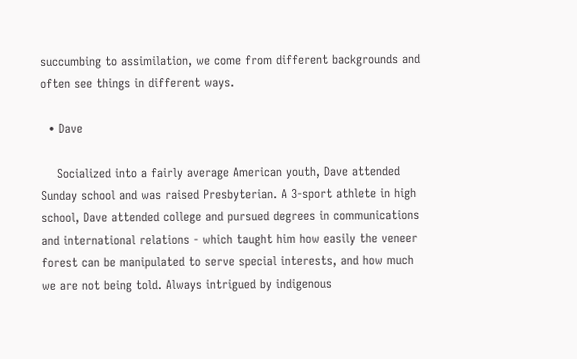succumbing to assimilation, we come from different backgrounds and often see things in different ways.

  • Dave

    Socialized into a fairly average American youth, Dave attended Sunday school and was raised Presbyterian. A 3-sport athlete in high school, Dave attended college and pursued degrees in communications and international relations - which taught him how easily the veneer forest can be manipulated to serve special interests, and how much we are not being told. Always intrigued by indigenous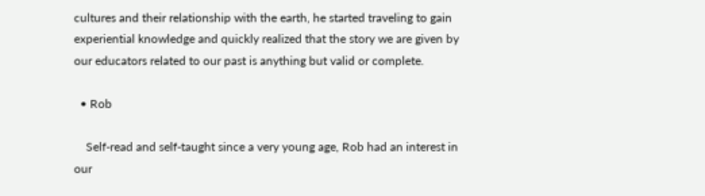cultures and their relationship with the earth, he started traveling to gain experiential knowledge and quickly realized that the story we are given by our educators related to our past is anything but valid or complete.

  • Rob

    Self-read and self-taught since a very young age, Rob had an interest in our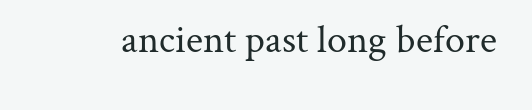ancient past long before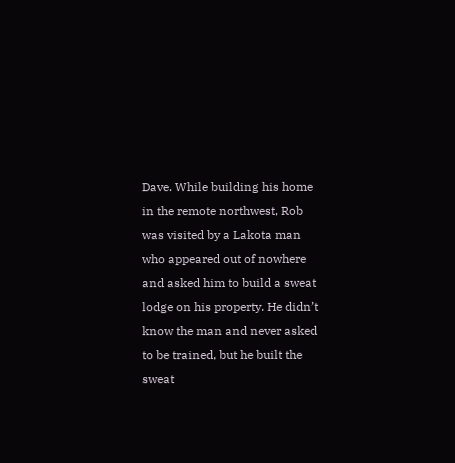Dave. While building his home in the remote northwest, Rob was visited by a Lakota man who appeared out of nowhere and asked him to build a sweat lodge on his property. He didn’t know the man and never asked to be trained, but he built the sweat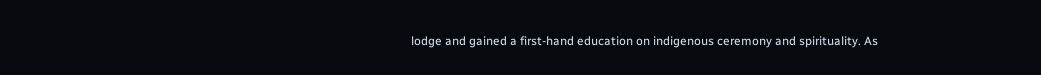lodge and gained a first-hand education on indigenous ceremony and spirituality. As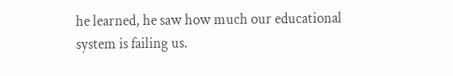he learned, he saw how much our educational system is failing us.